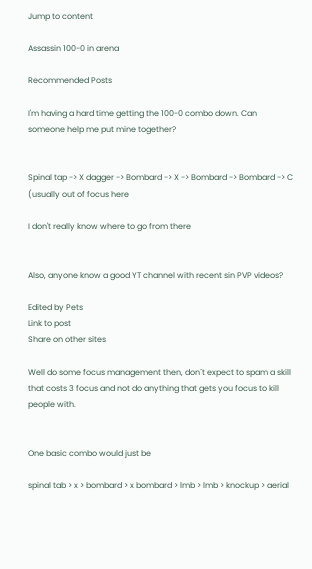Jump to content

Assassin 100-0 in arena

Recommended Posts

I'm having a hard time getting the 100-0 combo down. Can someone help me put mine together?


Spinal tap -> X dagger -> Bombard -> X -> Bombard -> Bombard -> C (usually out of focus here

I don't really know where to go from there


Also, anyone know a good YT channel with recent sin PVP videos?

Edited by Pets
Link to post
Share on other sites

Well do some focus management then, don´t expect to spam a skill that costs 3 focus and not do anything that gets you focus to kill people with.


One basic combo would just be

spinal tab > x > bombard > x bombard > lmb > lmb > knockup > aerial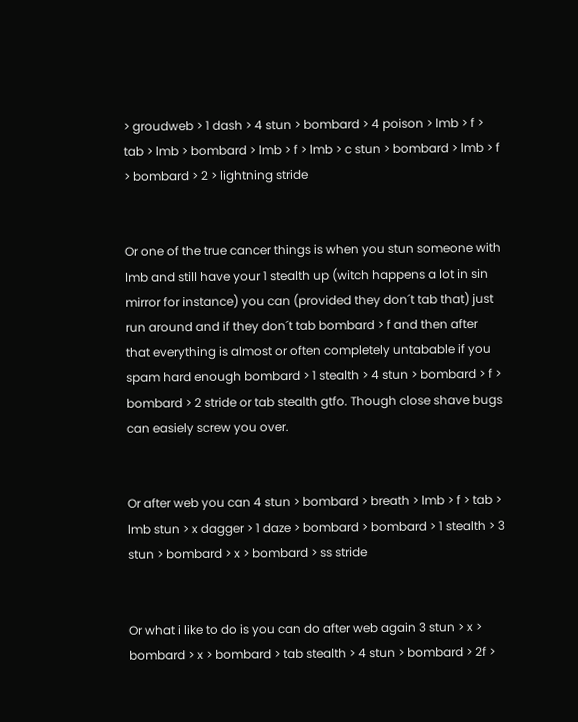> groudweb > 1 dash > 4 stun > bombard > 4 poison > lmb > f > tab > lmb > bombard > lmb > f > lmb > c stun > bombard > lmb > f > bombard > 2 > lightning stride


Or one of the true cancer things is when you stun someone with lmb and still have your 1 stealth up (witch happens a lot in sin mirror for instance) you can (provided they don´t tab that) just run around and if they don´t tab bombard > f and then after that everything is almost or often completely untabable if you spam hard enough bombard > 1 stealth > 4 stun > bombard > f > bombard > 2 stride or tab stealth gtfo. Though close shave bugs can easiely screw you over.


Or after web you can 4 stun > bombard > breath > lmb > f > tab > lmb stun > x dagger > 1 daze > bombard > bombard > 1 stealth > 3 stun > bombard > x > bombard > ss stride


Or what i like to do is you can do after web again 3 stun > x > bombard > x > bombard > tab stealth > 4 stun > bombard > 2f >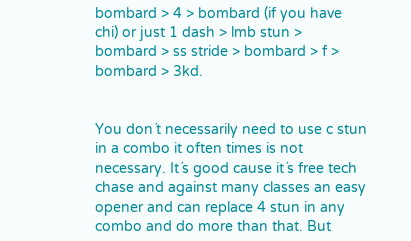bombard > 4 > bombard (if you have chi) or just 1 dash > lmb stun > bombard > ss stride > bombard > f > bombard > 3kd.


You don´t necessarily need to use c stun in a combo it often times is not necessary. It´s good cause it´s free tech chase and against many classes an easy opener and can replace 4 stun in any combo and do more than that. But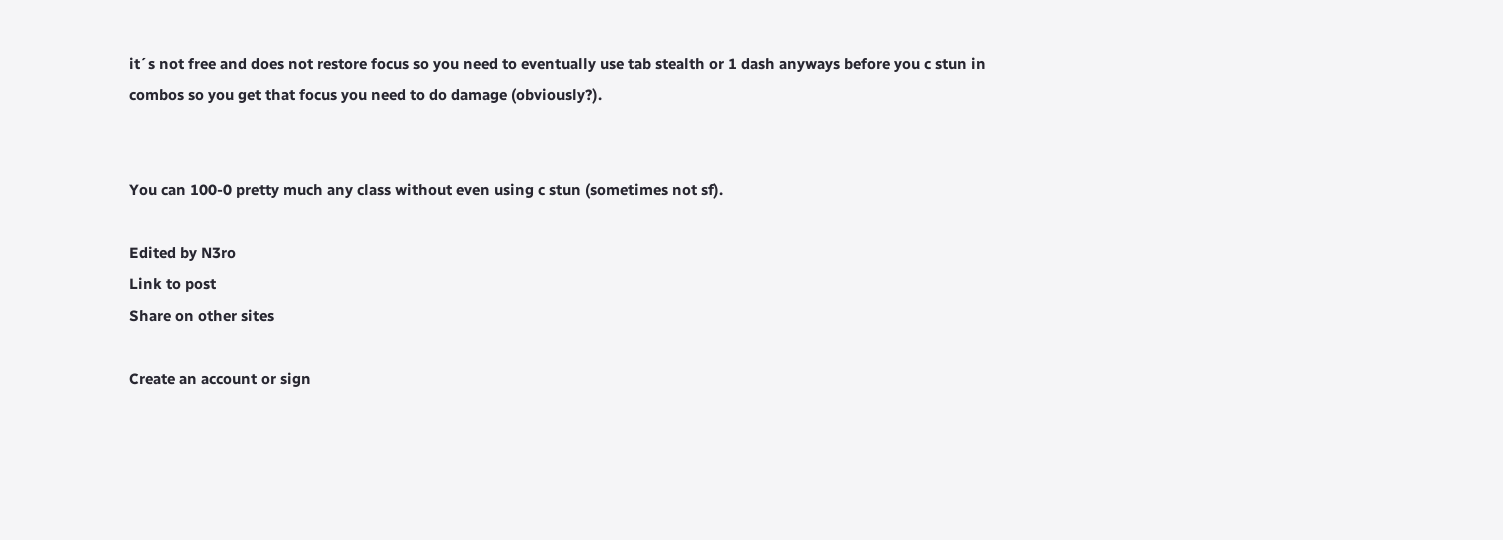it´s not free and does not restore focus so you need to eventually use tab stealth or 1 dash anyways before you c stun in combos so you get that focus you need to do damage (obviously?).


You can 100-0 pretty much any class without even using c stun (sometimes not sf).

Edited by N3ro
Link to post
Share on other sites

Create an account or sign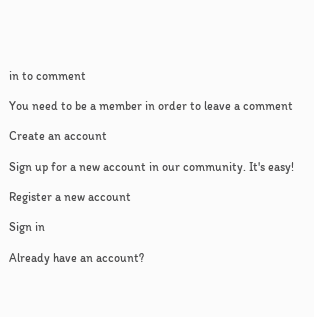in to comment

You need to be a member in order to leave a comment

Create an account

Sign up for a new account in our community. It's easy!

Register a new account

Sign in

Already have an account?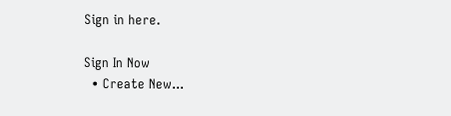Sign in here.

Sign In Now
  • Create New...